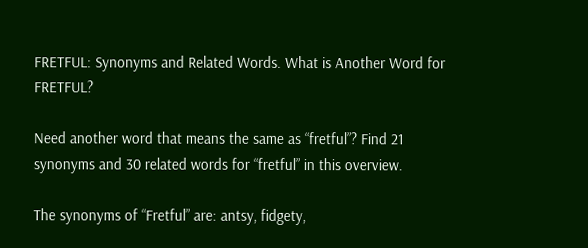FRETFUL: Synonyms and Related Words. What is Another Word for FRETFUL?

Need another word that means the same as “fretful”? Find 21 synonyms and 30 related words for “fretful” in this overview.

The synonyms of “Fretful” are: antsy, fidgety,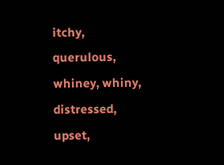itchy, querulous, whiney, whiny, distressed, upset,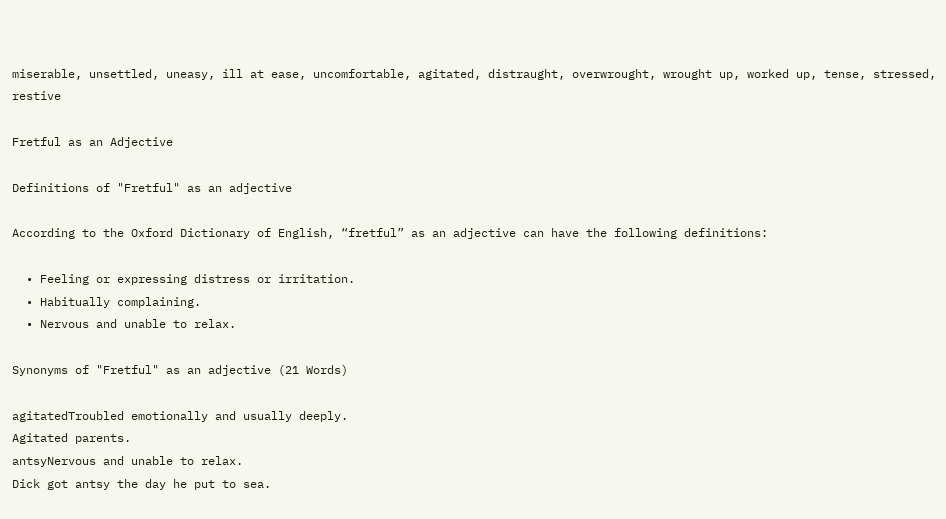miserable, unsettled, uneasy, ill at ease, uncomfortable, agitated, distraught, overwrought, wrought up, worked up, tense, stressed, restive

Fretful as an Adjective

Definitions of "Fretful" as an adjective

According to the Oxford Dictionary of English, “fretful” as an adjective can have the following definitions:

  • Feeling or expressing distress or irritation.
  • Habitually complaining.
  • Nervous and unable to relax.

Synonyms of "Fretful" as an adjective (21 Words)

agitatedTroubled emotionally and usually deeply.
Agitated parents.
antsyNervous and unable to relax.
Dick got antsy the day he put to sea.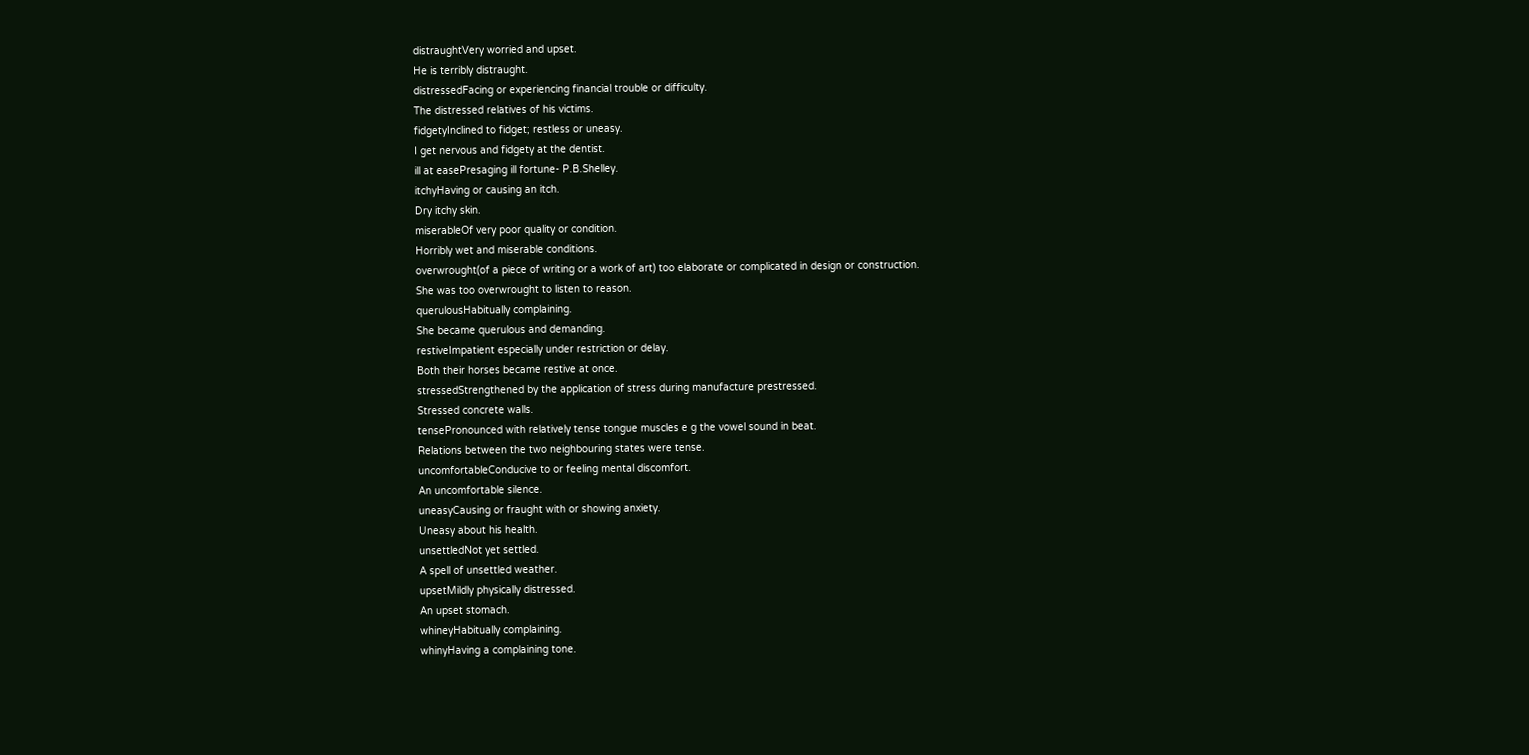distraughtVery worried and upset.
He is terribly distraught.
distressedFacing or experiencing financial trouble or difficulty.
The distressed relatives of his victims.
fidgetyInclined to fidget; restless or uneasy.
I get nervous and fidgety at the dentist.
ill at easePresaging ill fortune- P.B.Shelley.
itchyHaving or causing an itch.
Dry itchy skin.
miserableOf very poor quality or condition.
Horribly wet and miserable conditions.
overwrought(of a piece of writing or a work of art) too elaborate or complicated in design or construction.
She was too overwrought to listen to reason.
querulousHabitually complaining.
She became querulous and demanding.
restiveImpatient especially under restriction or delay.
Both their horses became restive at once.
stressedStrengthened by the application of stress during manufacture prestressed.
Stressed concrete walls.
tensePronounced with relatively tense tongue muscles e g the vowel sound in beat.
Relations between the two neighbouring states were tense.
uncomfortableConducive to or feeling mental discomfort.
An uncomfortable silence.
uneasyCausing or fraught with or showing anxiety.
Uneasy about his health.
unsettledNot yet settled.
A spell of unsettled weather.
upsetMildly physically distressed.
An upset stomach.
whineyHabitually complaining.
whinyHaving a complaining tone.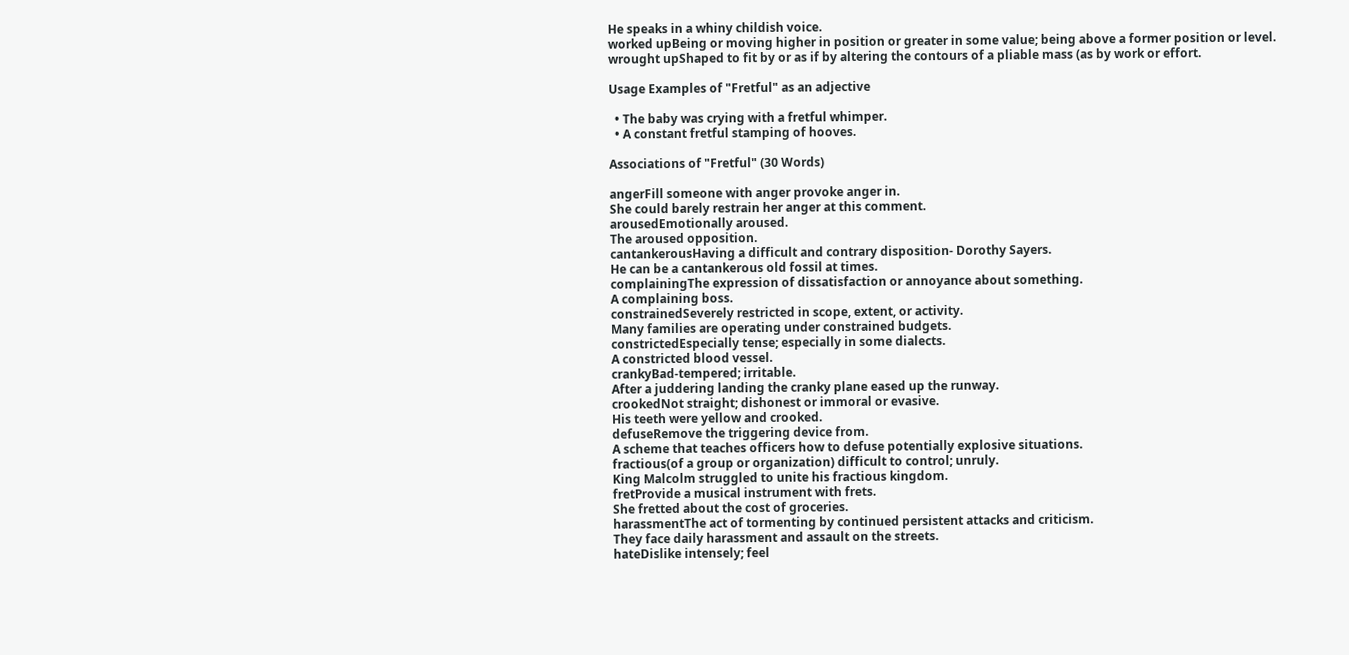He speaks in a whiny childish voice.
worked upBeing or moving higher in position or greater in some value; being above a former position or level.
wrought upShaped to fit by or as if by altering the contours of a pliable mass (as by work or effort.

Usage Examples of "Fretful" as an adjective

  • The baby was crying with a fretful whimper.
  • A constant fretful stamping of hooves.

Associations of "Fretful" (30 Words)

angerFill someone with anger provoke anger in.
She could barely restrain her anger at this comment.
arousedEmotionally aroused.
The aroused opposition.
cantankerousHaving a difficult and contrary disposition- Dorothy Sayers.
He can be a cantankerous old fossil at times.
complainingThe expression of dissatisfaction or annoyance about something.
A complaining boss.
constrainedSeverely restricted in scope, extent, or activity.
Many families are operating under constrained budgets.
constrictedEspecially tense; especially in some dialects.
A constricted blood vessel.
crankyBad-tempered; irritable.
After a juddering landing the cranky plane eased up the runway.
crookedNot straight; dishonest or immoral or evasive.
His teeth were yellow and crooked.
defuseRemove the triggering device from.
A scheme that teaches officers how to defuse potentially explosive situations.
fractious(of a group or organization) difficult to control; unruly.
King Malcolm struggled to unite his fractious kingdom.
fretProvide a musical instrument with frets.
She fretted about the cost of groceries.
harassmentThe act of tormenting by continued persistent attacks and criticism.
They face daily harassment and assault on the streets.
hateDislike intensely; feel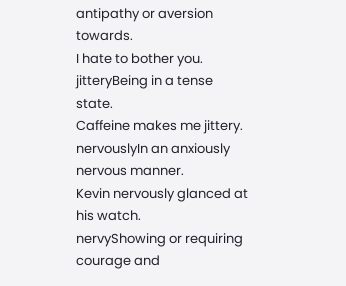antipathy or aversion towards.
I hate to bother you.
jitteryBeing in a tense state.
Caffeine makes me jittery.
nervouslyIn an anxiously nervous manner.
Kevin nervously glanced at his watch.
nervyShowing or requiring courage and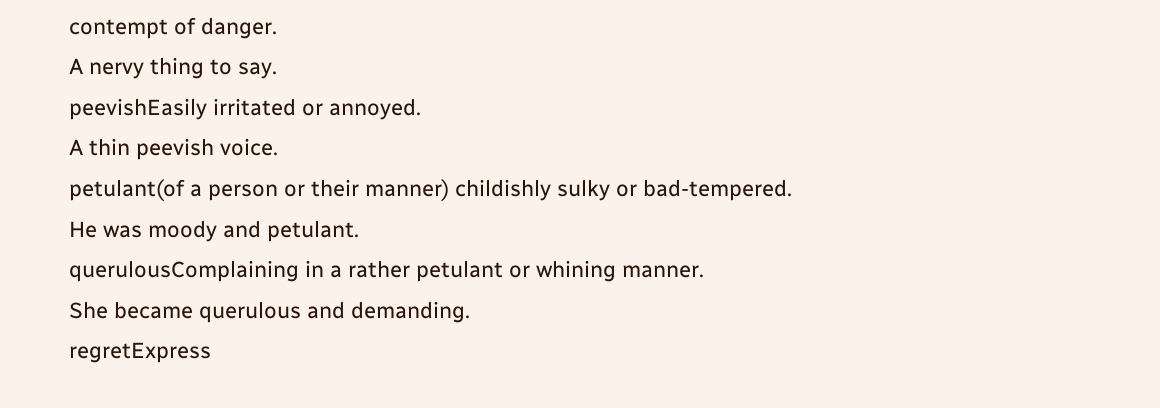contempt of danger.
A nervy thing to say.
peevishEasily irritated or annoyed.
A thin peevish voice.
petulant(of a person or their manner) childishly sulky or bad-tempered.
He was moody and petulant.
querulousComplaining in a rather petulant or whining manner.
She became querulous and demanding.
regretExpress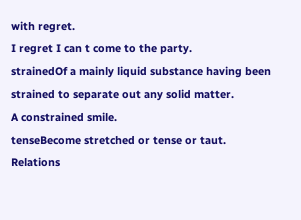with regret.
I regret I can t come to the party.
strainedOf a mainly liquid substance having been strained to separate out any solid matter.
A constrained smile.
tenseBecome stretched or tense or taut.
Relations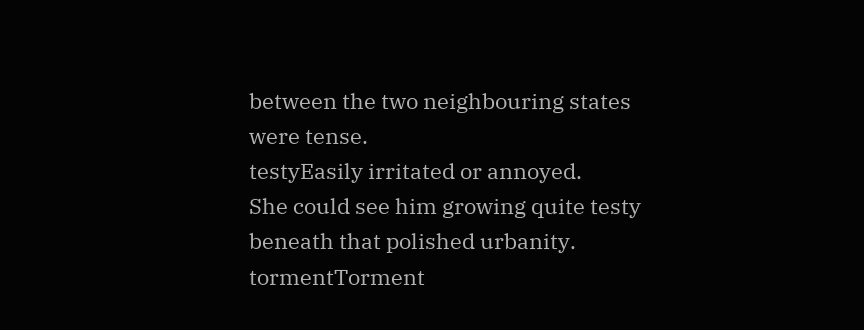between the two neighbouring states were tense.
testyEasily irritated or annoyed.
She could see him growing quite testy beneath that polished urbanity.
tormentTorment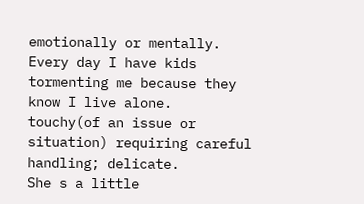emotionally or mentally.
Every day I have kids tormenting me because they know I live alone.
touchy(of an issue or situation) requiring careful handling; delicate.
She s a little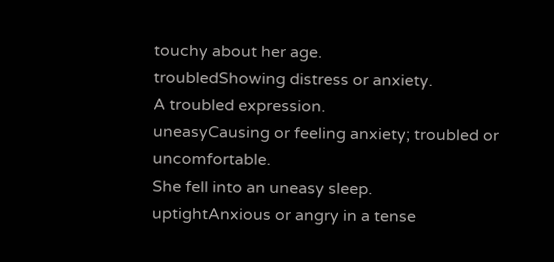touchy about her age.
troubledShowing distress or anxiety.
A troubled expression.
uneasyCausing or feeling anxiety; troubled or uncomfortable.
She fell into an uneasy sleep.
uptightAnxious or angry in a tense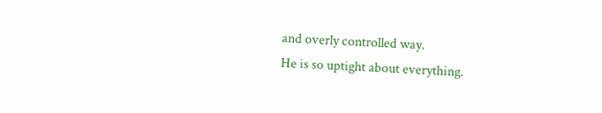and overly controlled way.
He is so uptight about everything.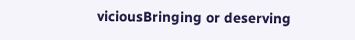viciousBringing or deserving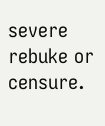severe rebuke or censure.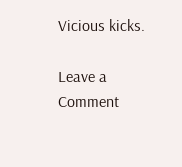Vicious kicks.

Leave a Comment